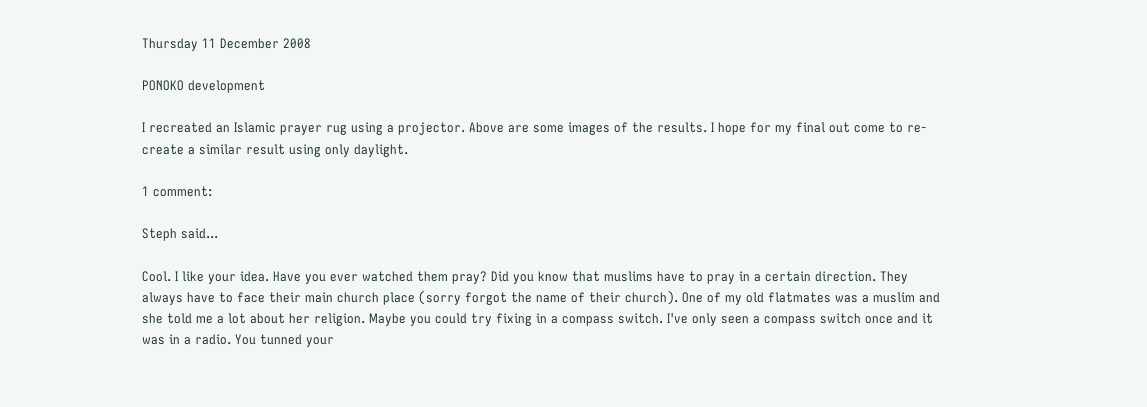Thursday 11 December 2008

PONOKO development

I recreated an Islamic prayer rug using a projector. Above are some images of the results. I hope for my final out come to re-create a similar result using only daylight.

1 comment:

Steph said...

Cool. I like your idea. Have you ever watched them pray? Did you know that muslims have to pray in a certain direction. They always have to face their main church place (sorry forgot the name of their church). One of my old flatmates was a muslim and she told me a lot about her religion. Maybe you could try fixing in a compass switch. I've only seen a compass switch once and it was in a radio. You tunned your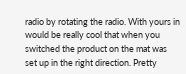radio by rotating the radio. With yours in would be really cool that when you switched the product on the mat was set up in the right direction. Pretty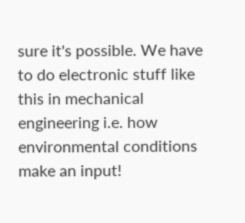sure it's possible. We have to do electronic stuff like this in mechanical engineering i.e. how environmental conditions make an input!